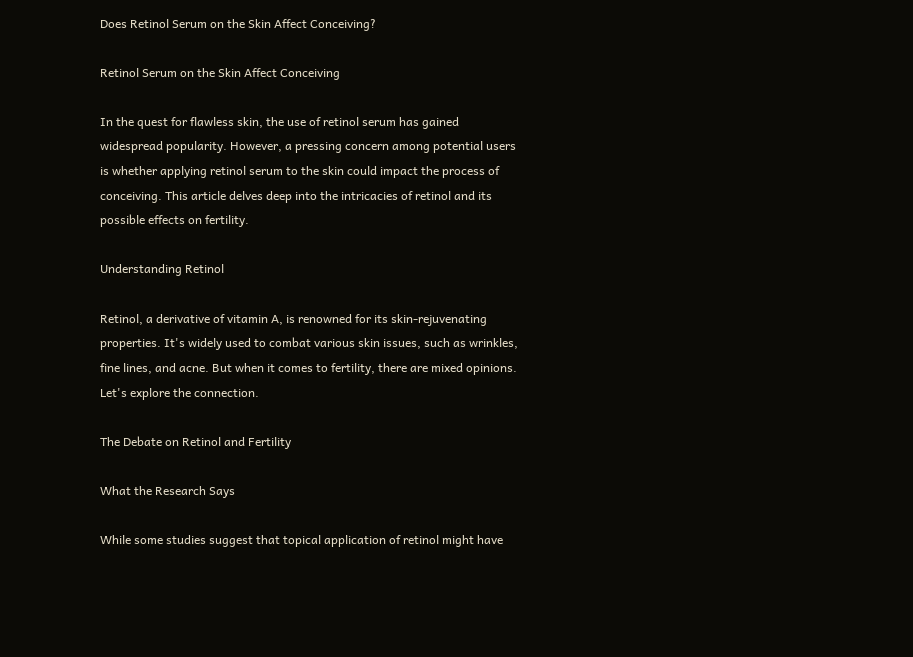Does Retinol Serum on the Skin Affect Conceiving?

Retinol Serum on the Skin Affect Conceiving

In the quest for flawless skin, the use of retinol serum has gained widespread popularity. However, a pressing concern among potential users is whether applying retinol serum to the skin could impact the process of conceiving. This article delves deep into the intricacies of retinol and its possible effects on fertility.

Understanding Retinol

Retinol, a derivative of vitamin A, is renowned for its skin-rejuvenating properties. It's widely used to combat various skin issues, such as wrinkles, fine lines, and acne. But when it comes to fertility, there are mixed opinions. Let's explore the connection.

The Debate on Retinol and Fertility

What the Research Says

While some studies suggest that topical application of retinol might have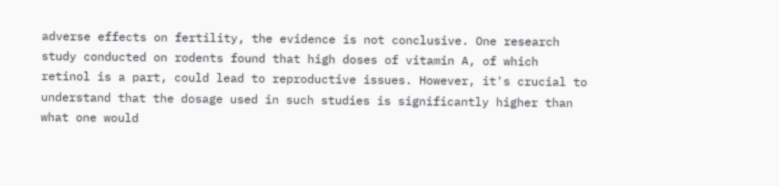adverse effects on fertility, the evidence is not conclusive. One research study conducted on rodents found that high doses of vitamin A, of which retinol is a part, could lead to reproductive issues. However, it's crucial to understand that the dosage used in such studies is significantly higher than what one would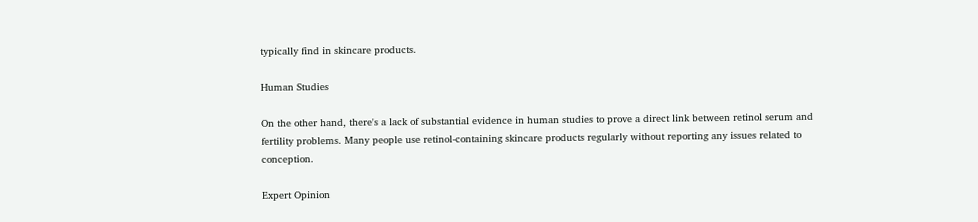typically find in skincare products.

Human Studies

On the other hand, there's a lack of substantial evidence in human studies to prove a direct link between retinol serum and fertility problems. Many people use retinol-containing skincare products regularly without reporting any issues related to conception.

Expert Opinion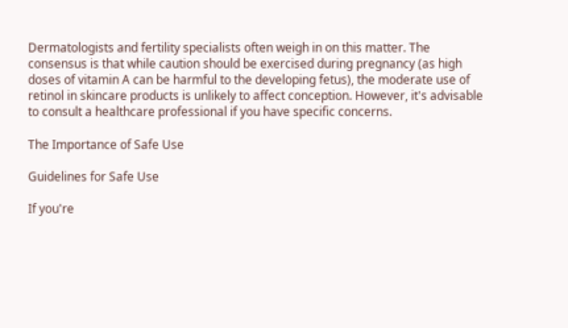Dermatologists and fertility specialists often weigh in on this matter. The consensus is that while caution should be exercised during pregnancy (as high doses of vitamin A can be harmful to the developing fetus), the moderate use of retinol in skincare products is unlikely to affect conception. However, it's advisable to consult a healthcare professional if you have specific concerns.

The Importance of Safe Use

Guidelines for Safe Use

If you're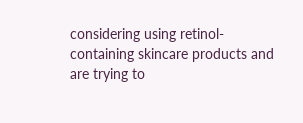considering using retinol-containing skincare products and are trying to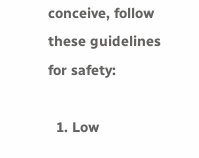conceive, follow these guidelines for safety:

  1. Low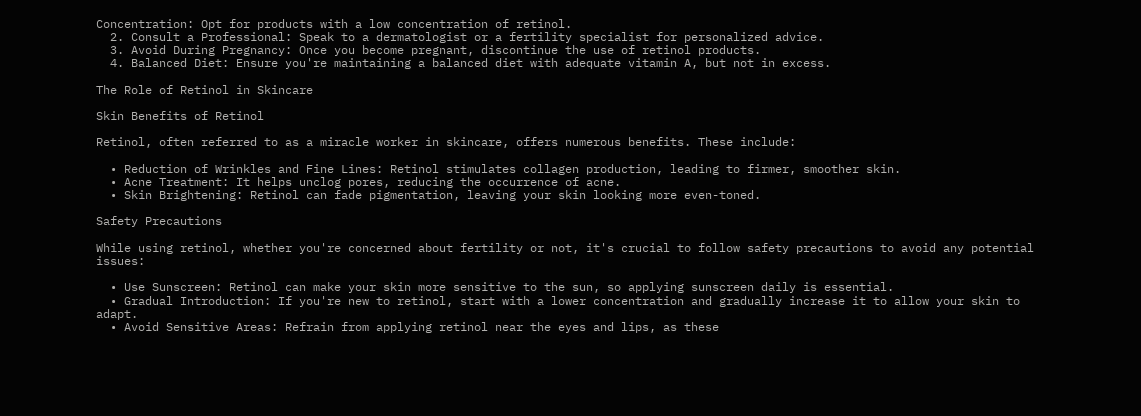Concentration: Opt for products with a low concentration of retinol.
  2. Consult a Professional: Speak to a dermatologist or a fertility specialist for personalized advice.
  3. Avoid During Pregnancy: Once you become pregnant, discontinue the use of retinol products.
  4. Balanced Diet: Ensure you're maintaining a balanced diet with adequate vitamin A, but not in excess.

The Role of Retinol in Skincare

Skin Benefits of Retinol

Retinol, often referred to as a miracle worker in skincare, offers numerous benefits. These include:

  • Reduction of Wrinkles and Fine Lines: Retinol stimulates collagen production, leading to firmer, smoother skin.
  • Acne Treatment: It helps unclog pores, reducing the occurrence of acne.
  • Skin Brightening: Retinol can fade pigmentation, leaving your skin looking more even-toned.

Safety Precautions

While using retinol, whether you're concerned about fertility or not, it's crucial to follow safety precautions to avoid any potential issues:

  • Use Sunscreen: Retinol can make your skin more sensitive to the sun, so applying sunscreen daily is essential.
  • Gradual Introduction: If you're new to retinol, start with a lower concentration and gradually increase it to allow your skin to adapt.
  • Avoid Sensitive Areas: Refrain from applying retinol near the eyes and lips, as these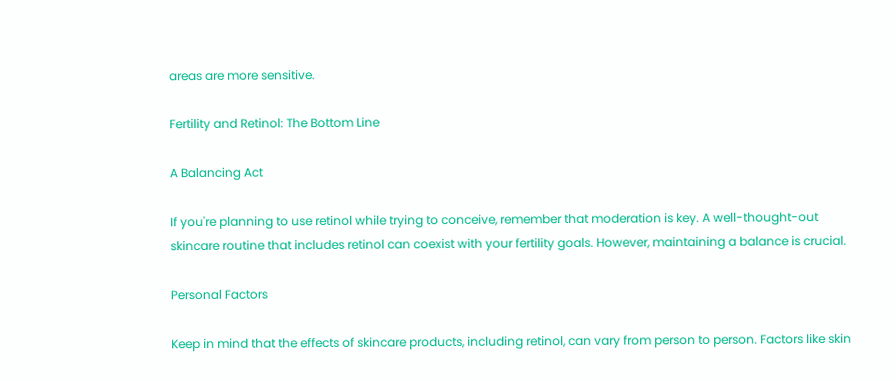areas are more sensitive.

Fertility and Retinol: The Bottom Line

A Balancing Act

If you're planning to use retinol while trying to conceive, remember that moderation is key. A well-thought-out skincare routine that includes retinol can coexist with your fertility goals. However, maintaining a balance is crucial.

Personal Factors

Keep in mind that the effects of skincare products, including retinol, can vary from person to person. Factors like skin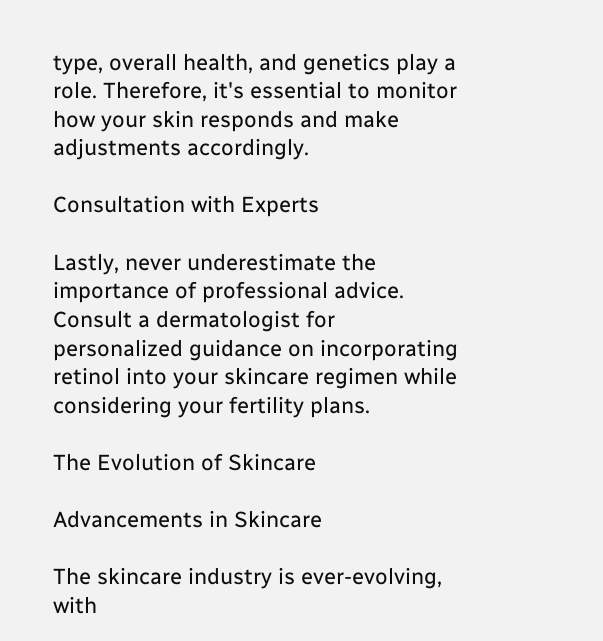type, overall health, and genetics play a role. Therefore, it's essential to monitor how your skin responds and make adjustments accordingly.

Consultation with Experts

Lastly, never underestimate the importance of professional advice. Consult a dermatologist for personalized guidance on incorporating retinol into your skincare regimen while considering your fertility plans.

The Evolution of Skincare

Advancements in Skincare

The skincare industry is ever-evolving, with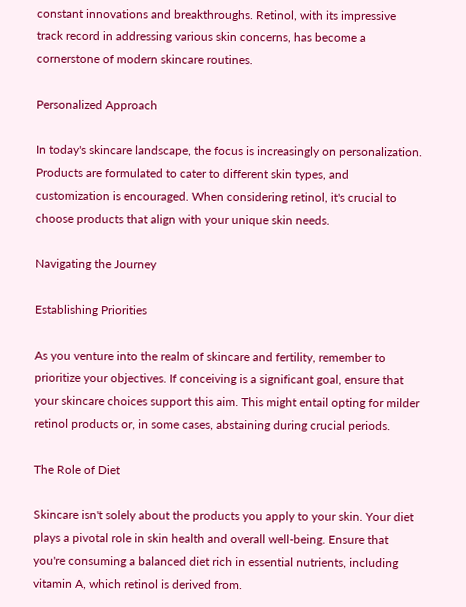constant innovations and breakthroughs. Retinol, with its impressive track record in addressing various skin concerns, has become a cornerstone of modern skincare routines.

Personalized Approach

In today's skincare landscape, the focus is increasingly on personalization. Products are formulated to cater to different skin types, and customization is encouraged. When considering retinol, it's crucial to choose products that align with your unique skin needs.

Navigating the Journey

Establishing Priorities

As you venture into the realm of skincare and fertility, remember to prioritize your objectives. If conceiving is a significant goal, ensure that your skincare choices support this aim. This might entail opting for milder retinol products or, in some cases, abstaining during crucial periods.

The Role of Diet

Skincare isn't solely about the products you apply to your skin. Your diet plays a pivotal role in skin health and overall well-being. Ensure that you're consuming a balanced diet rich in essential nutrients, including vitamin A, which retinol is derived from.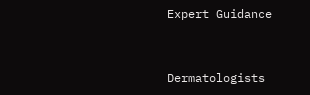Expert Guidance


Dermatologists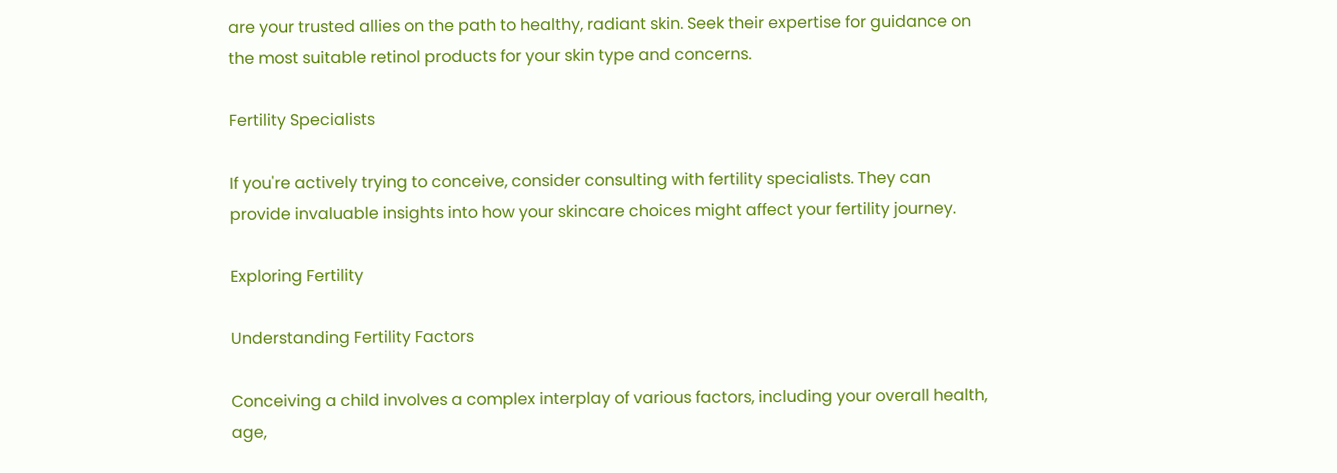are your trusted allies on the path to healthy, radiant skin. Seek their expertise for guidance on the most suitable retinol products for your skin type and concerns.

Fertility Specialists

If you're actively trying to conceive, consider consulting with fertility specialists. They can provide invaluable insights into how your skincare choices might affect your fertility journey.

Exploring Fertility

Understanding Fertility Factors

Conceiving a child involves a complex interplay of various factors, including your overall health, age,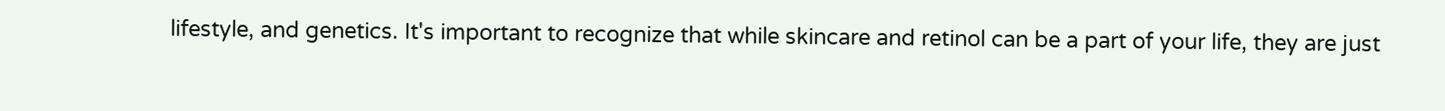lifestyle, and genetics. It's important to recognize that while skincare and retinol can be a part of your life, they are just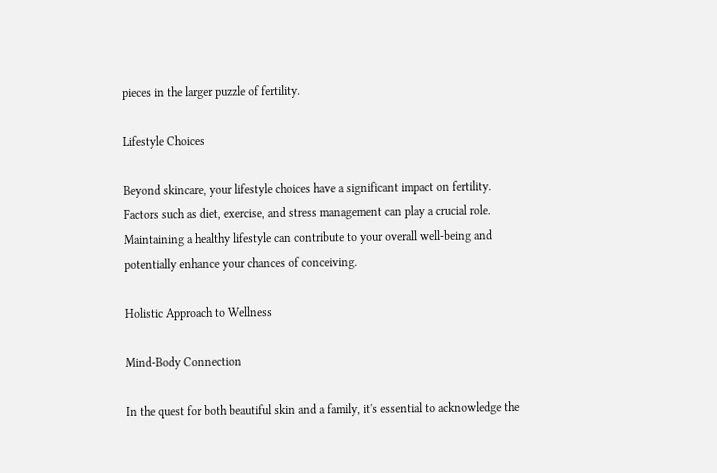pieces in the larger puzzle of fertility.

Lifestyle Choices

Beyond skincare, your lifestyle choices have a significant impact on fertility. Factors such as diet, exercise, and stress management can play a crucial role. Maintaining a healthy lifestyle can contribute to your overall well-being and potentially enhance your chances of conceiving.

Holistic Approach to Wellness

Mind-Body Connection

In the quest for both beautiful skin and a family, it's essential to acknowledge the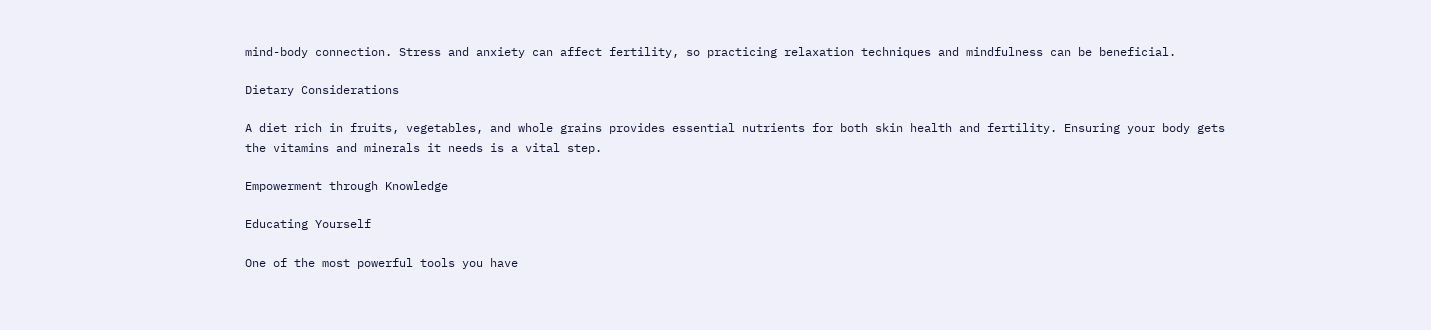mind-body connection. Stress and anxiety can affect fertility, so practicing relaxation techniques and mindfulness can be beneficial.

Dietary Considerations

A diet rich in fruits, vegetables, and whole grains provides essential nutrients for both skin health and fertility. Ensuring your body gets the vitamins and minerals it needs is a vital step.

Empowerment through Knowledge

Educating Yourself

One of the most powerful tools you have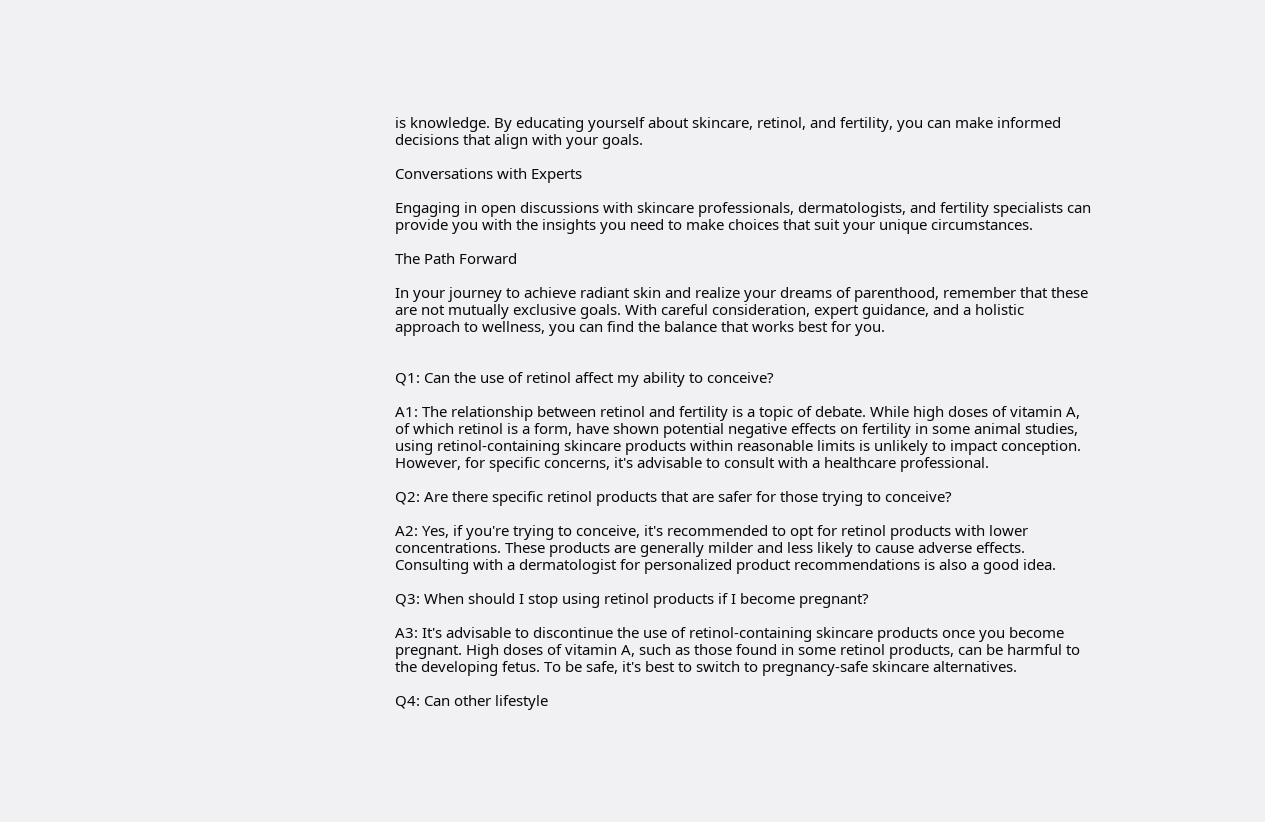is knowledge. By educating yourself about skincare, retinol, and fertility, you can make informed decisions that align with your goals.

Conversations with Experts

Engaging in open discussions with skincare professionals, dermatologists, and fertility specialists can provide you with the insights you need to make choices that suit your unique circumstances.

The Path Forward

In your journey to achieve radiant skin and realize your dreams of parenthood, remember that these are not mutually exclusive goals. With careful consideration, expert guidance, and a holistic approach to wellness, you can find the balance that works best for you.


Q1: Can the use of retinol affect my ability to conceive?

A1: The relationship between retinol and fertility is a topic of debate. While high doses of vitamin A, of which retinol is a form, have shown potential negative effects on fertility in some animal studies, using retinol-containing skincare products within reasonable limits is unlikely to impact conception. However, for specific concerns, it's advisable to consult with a healthcare professional.

Q2: Are there specific retinol products that are safer for those trying to conceive?

A2: Yes, if you're trying to conceive, it's recommended to opt for retinol products with lower concentrations. These products are generally milder and less likely to cause adverse effects. Consulting with a dermatologist for personalized product recommendations is also a good idea.

Q3: When should I stop using retinol products if I become pregnant?

A3: It's advisable to discontinue the use of retinol-containing skincare products once you become pregnant. High doses of vitamin A, such as those found in some retinol products, can be harmful to the developing fetus. To be safe, it's best to switch to pregnancy-safe skincare alternatives.

Q4: Can other lifestyle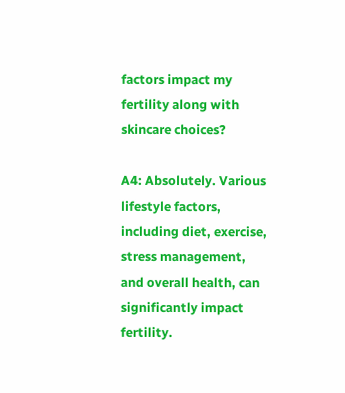factors impact my fertility along with skincare choices?

A4: Absolutely. Various lifestyle factors, including diet, exercise, stress management, and overall health, can significantly impact fertility.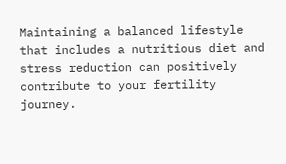Maintaining a balanced lifestyle that includes a nutritious diet and stress reduction can positively contribute to your fertility journey.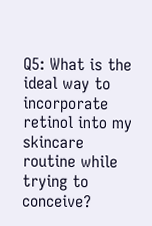Q5: What is the ideal way to incorporate retinol into my skincare routine while trying to conceive?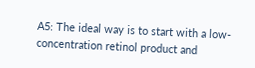A5: The ideal way is to start with a low-concentration retinol product and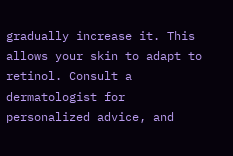gradually increase it. This allows your skin to adapt to retinol. Consult a dermatologist for personalized advice, and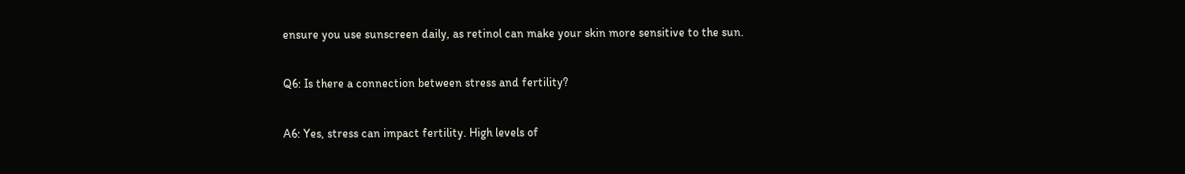ensure you use sunscreen daily, as retinol can make your skin more sensitive to the sun.

Q6: Is there a connection between stress and fertility?

A6: Yes, stress can impact fertility. High levels of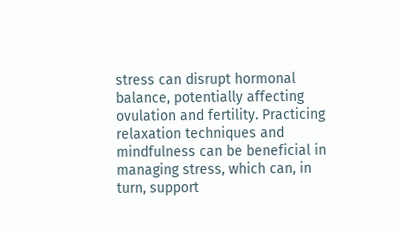stress can disrupt hormonal balance, potentially affecting ovulation and fertility. Practicing relaxation techniques and mindfulness can be beneficial in managing stress, which can, in turn, support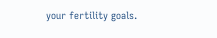your fertility goals.